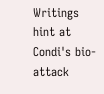Writings hint at Condi's bio-attack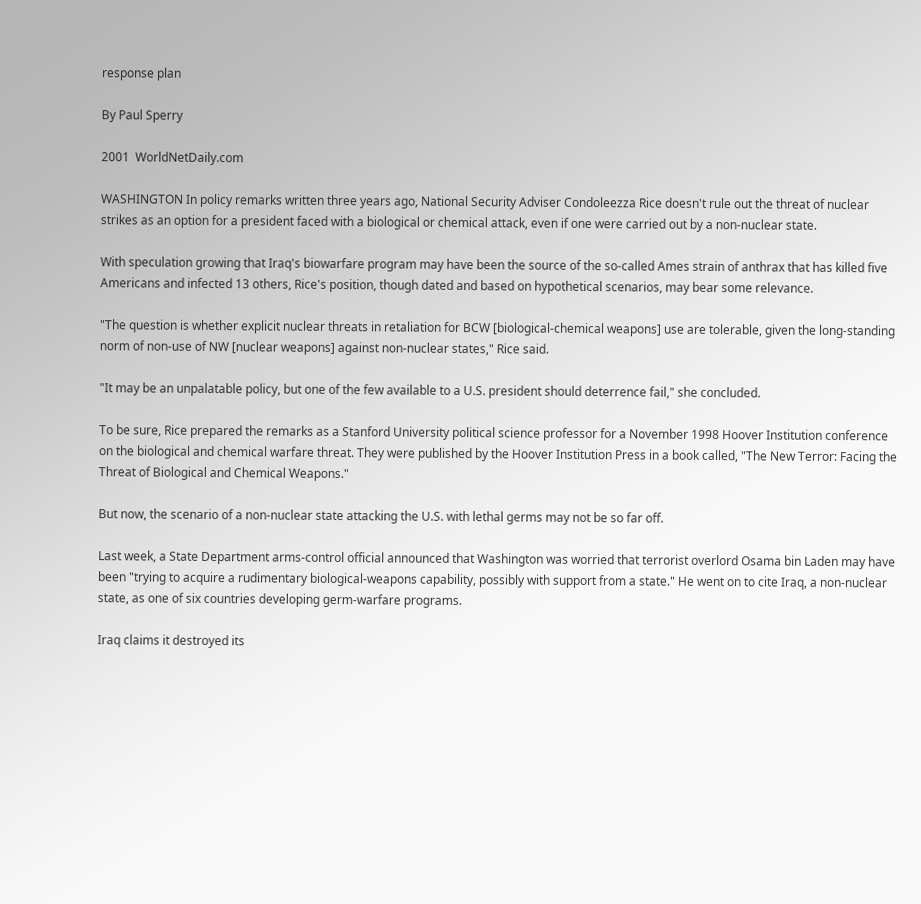response plan

By Paul Sperry

2001  WorldNetDaily.com

WASHINGTON In policy remarks written three years ago, National Security Adviser Condoleezza Rice doesn't rule out the threat of nuclear strikes as an option for a president faced with a biological or chemical attack, even if one were carried out by a non-nuclear state.

With speculation growing that Iraq's biowarfare program may have been the source of the so-called Ames strain of anthrax that has killed five Americans and infected 13 others, Rice's position, though dated and based on hypothetical scenarios, may bear some relevance.

"The question is whether explicit nuclear threats in retaliation for BCW [biological-chemical weapons] use are tolerable, given the long-standing norm of non-use of NW [nuclear weapons] against non-nuclear states," Rice said.

"It may be an unpalatable policy, but one of the few available to a U.S. president should deterrence fail," she concluded.

To be sure, Rice prepared the remarks as a Stanford University political science professor for a November 1998 Hoover Institution conference on the biological and chemical warfare threat. They were published by the Hoover Institution Press in a book called, "The New Terror: Facing the Threat of Biological and Chemical Weapons."

But now, the scenario of a non-nuclear state attacking the U.S. with lethal germs may not be so far off.

Last week, a State Department arms-control official announced that Washington was worried that terrorist overlord Osama bin Laden may have been "trying to acquire a rudimentary biological-weapons capability, possibly with support from a state." He went on to cite Iraq, a non-nuclear state, as one of six countries developing germ-warfare programs.

Iraq claims it destroyed its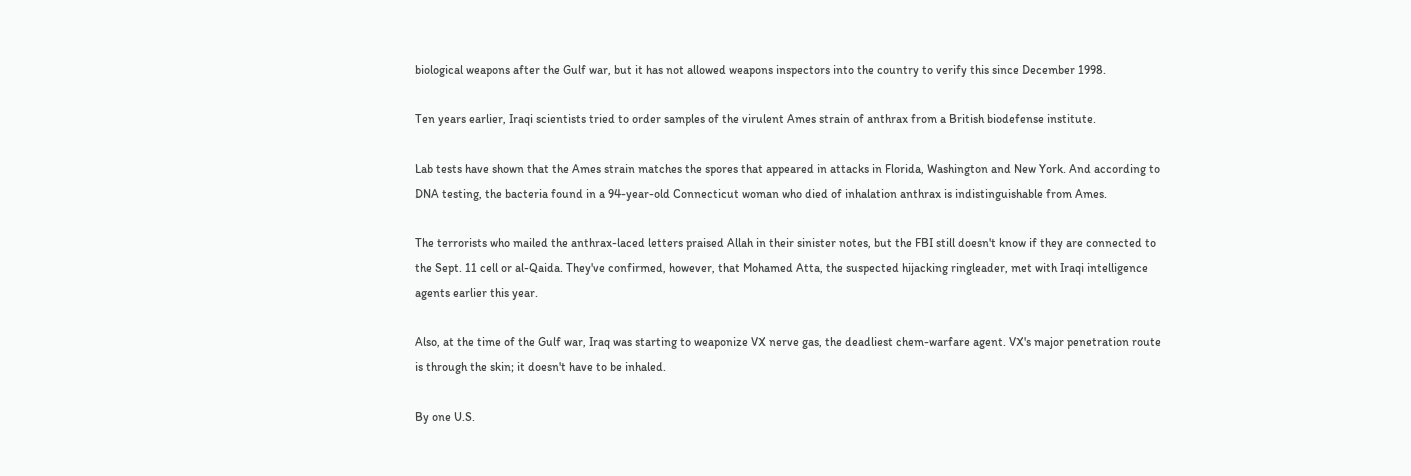biological weapons after the Gulf war, but it has not allowed weapons inspectors into the country to verify this since December 1998.

Ten years earlier, Iraqi scientists tried to order samples of the virulent Ames strain of anthrax from a British biodefense institute.

Lab tests have shown that the Ames strain matches the spores that appeared in attacks in Florida, Washington and New York. And according to DNA testing, the bacteria found in a 94-year-old Connecticut woman who died of inhalation anthrax is indistinguishable from Ames.

The terrorists who mailed the anthrax-laced letters praised Allah in their sinister notes, but the FBI still doesn't know if they are connected to the Sept. 11 cell or al-Qaida. They've confirmed, however, that Mohamed Atta, the suspected hijacking ringleader, met with Iraqi intelligence agents earlier this year.

Also, at the time of the Gulf war, Iraq was starting to weaponize VX nerve gas, the deadliest chem-warfare agent. VX's major penetration route is through the skin; it doesn't have to be inhaled.

By one U.S.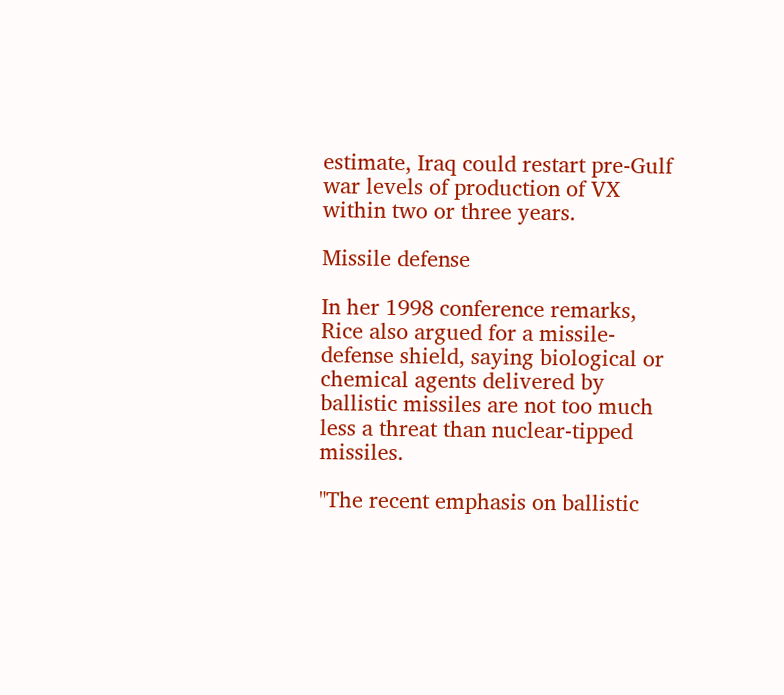estimate, Iraq could restart pre-Gulf war levels of production of VX within two or three years.

Missile defense

In her 1998 conference remarks, Rice also argued for a missile-defense shield, saying biological or chemical agents delivered by ballistic missiles are not too much less a threat than nuclear-tipped missiles.

"The recent emphasis on ballistic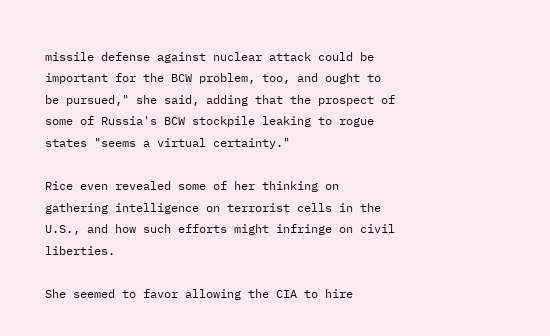missile defense against nuclear attack could be important for the BCW problem, too, and ought to be pursued," she said, adding that the prospect of some of Russia's BCW stockpile leaking to rogue states "seems a virtual certainty."

Rice even revealed some of her thinking on gathering intelligence on terrorist cells in the U.S., and how such efforts might infringe on civil liberties.

She seemed to favor allowing the CIA to hire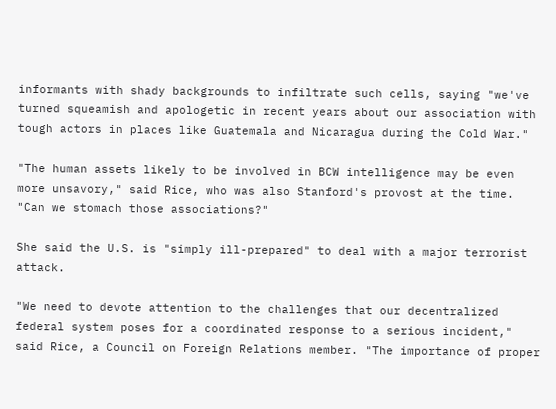informants with shady backgrounds to infiltrate such cells, saying "we've turned squeamish and apologetic in recent years about our association with tough actors in places like Guatemala and Nicaragua during the Cold War."

"The human assets likely to be involved in BCW intelligence may be even more unsavory," said Rice, who was also Stanford's provost at the time. "Can we stomach those associations?"

She said the U.S. is "simply ill-prepared" to deal with a major terrorist attack.

"We need to devote attention to the challenges that our decentralized federal system poses for a coordinated response to a serious incident," said Rice, a Council on Foreign Relations member. "The importance of proper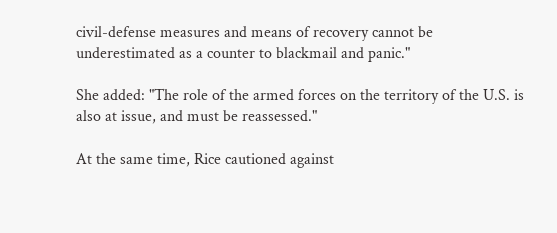civil-defense measures and means of recovery cannot be underestimated as a counter to blackmail and panic."

She added: "The role of the armed forces on the territory of the U.S. is also at issue, and must be reassessed."

At the same time, Rice cautioned against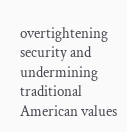overtightening security and undermining traditional American values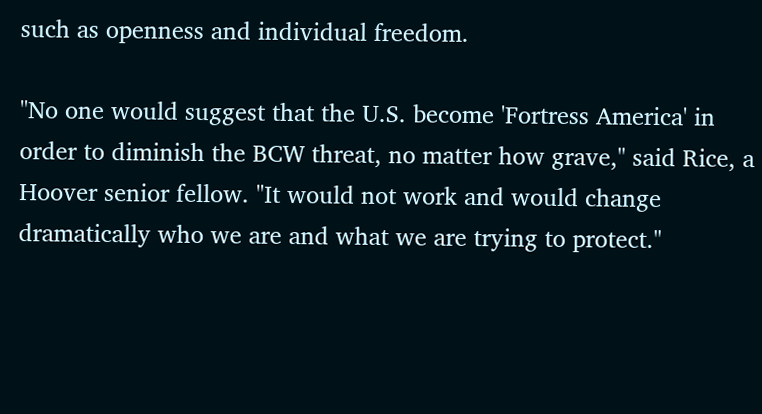such as openness and individual freedom.

"No one would suggest that the U.S. become 'Fortress America' in order to diminish the BCW threat, no matter how grave," said Rice, a Hoover senior fellow. "It would not work and would change dramatically who we are and what we are trying to protect."